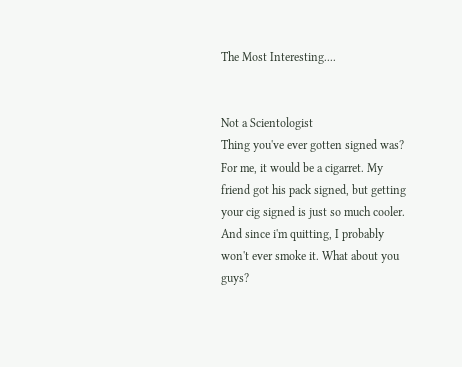The Most Interesting....


Not a Scientologist
Thing you've ever gotten signed was? For me, it would be a cigarret. My friend got his pack signed, but getting your cig signed is just so much cooler. And since i'm quitting, I probably won't ever smoke it. What about you guys?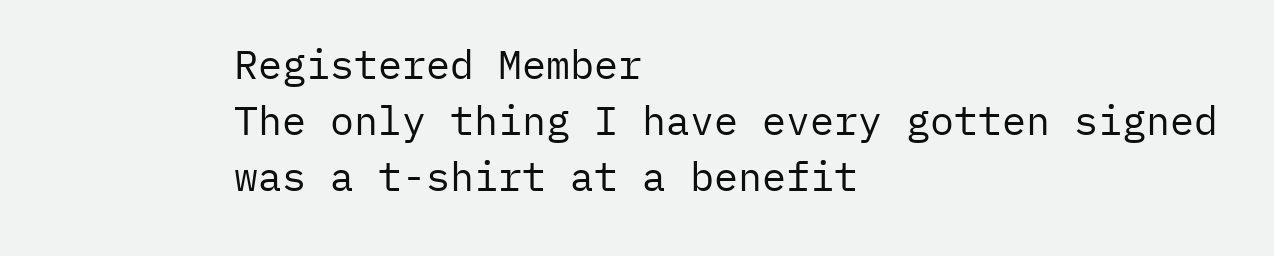Registered Member
The only thing I have every gotten signed was a t-shirt at a benefit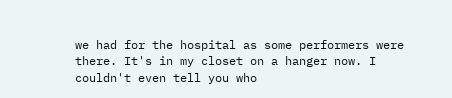we had for the hospital as some performers were there. It's in my closet on a hanger now. I couldn't even tell you who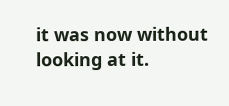it was now without looking at it.